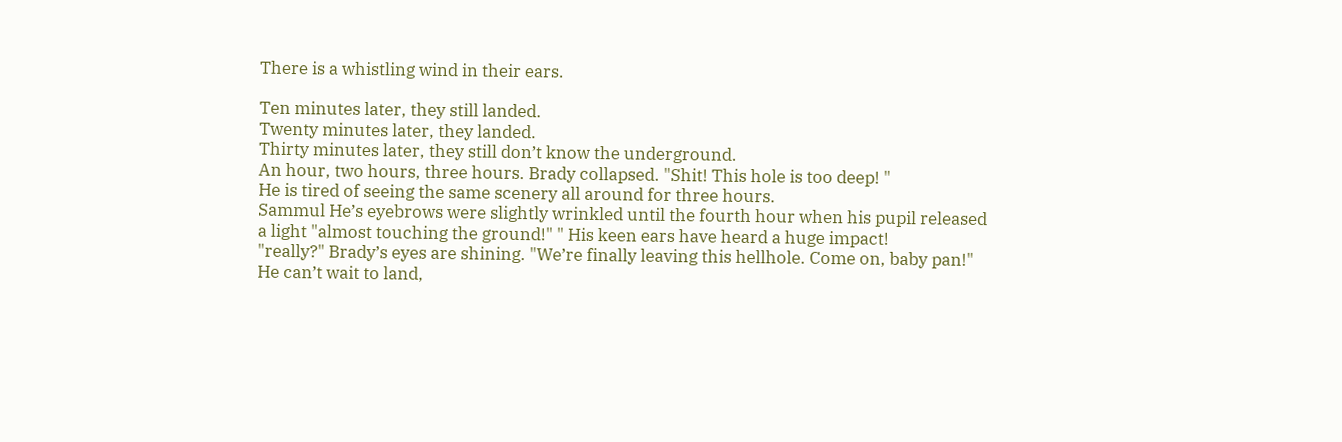There is a whistling wind in their ears.

Ten minutes later, they still landed.
Twenty minutes later, they landed.
Thirty minutes later, they still don’t know the underground.
An hour, two hours, three hours. Brady collapsed. "Shit! This hole is too deep! "
He is tired of seeing the same scenery all around for three hours.
Sammul He’s eyebrows were slightly wrinkled until the fourth hour when his pupil released a light "almost touching the ground!" " His keen ears have heard a huge impact!
"really?" Brady’s eyes are shining. "We’re finally leaving this hellhole. Come on, baby pan!" He can’t wait to land,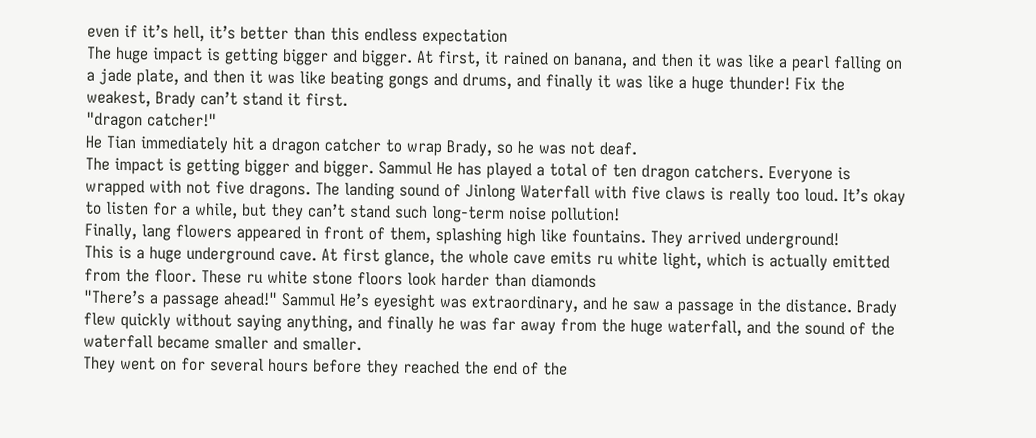even if it’s hell, it’s better than this endless expectation
The huge impact is getting bigger and bigger. At first, it rained on banana, and then it was like a pearl falling on a jade plate, and then it was like beating gongs and drums, and finally it was like a huge thunder! Fix the weakest, Brady can’t stand it first.
"dragon catcher!"
He Tian immediately hit a dragon catcher to wrap Brady, so he was not deaf.
The impact is getting bigger and bigger. Sammul He has played a total of ten dragon catchers. Everyone is wrapped with not five dragons. The landing sound of Jinlong Waterfall with five claws is really too loud. It’s okay to listen for a while, but they can’t stand such long-term noise pollution!
Finally, lang flowers appeared in front of them, splashing high like fountains. They arrived underground!
This is a huge underground cave. At first glance, the whole cave emits ru white light, which is actually emitted from the floor. These ru white stone floors look harder than diamonds
"There’s a passage ahead!" Sammul He’s eyesight was extraordinary, and he saw a passage in the distance. Brady flew quickly without saying anything, and finally he was far away from the huge waterfall, and the sound of the waterfall became smaller and smaller.
They went on for several hours before they reached the end of the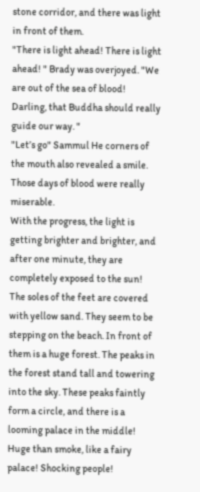stone corridor, and there was light in front of them.
"There is light ahead! There is light ahead! " Brady was overjoyed. "We are out of the sea of blood! Darling, that Buddha should really guide our way. "
"Let’s go" Sammul He corners of the mouth also revealed a smile. Those days of blood were really miserable.
With the progress, the light is getting brighter and brighter, and after one minute, they are completely exposed to the sun! The soles of the feet are covered with yellow sand. They seem to be stepping on the beach. In front of them is a huge forest. The peaks in the forest stand tall and towering into the sky. These peaks faintly form a circle, and there is a looming palace in the middle! Huge than smoke, like a fairy palace! Shocking people!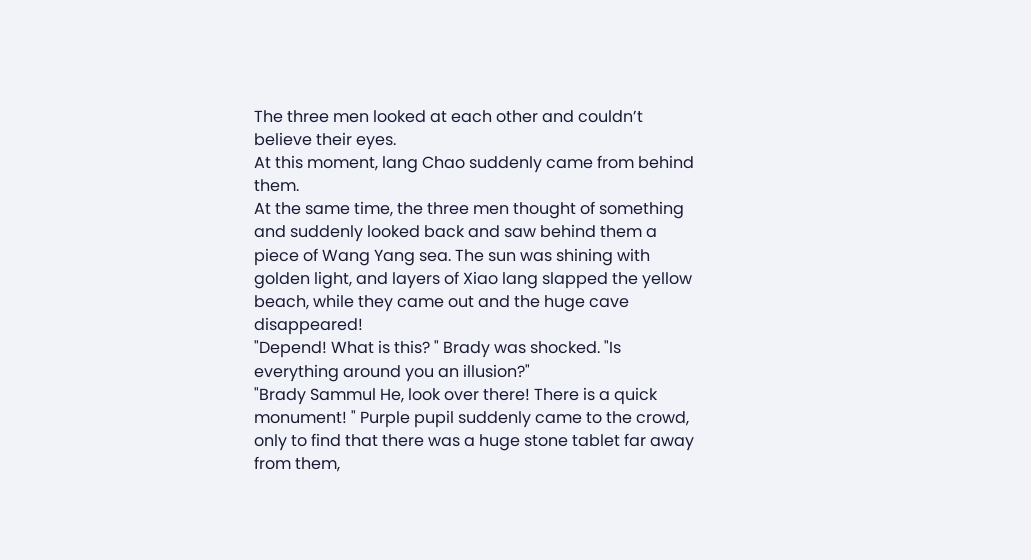The three men looked at each other and couldn’t believe their eyes.
At this moment, lang Chao suddenly came from behind them.
At the same time, the three men thought of something and suddenly looked back and saw behind them a piece of Wang Yang sea. The sun was shining with golden light, and layers of Xiao lang slapped the yellow beach, while they came out and the huge cave disappeared!
"Depend! What is this? " Brady was shocked. "Is everything around you an illusion?"
"Brady Sammul He, look over there! There is a quick monument! " Purple pupil suddenly came to the crowd, only to find that there was a huge stone tablet far away from them,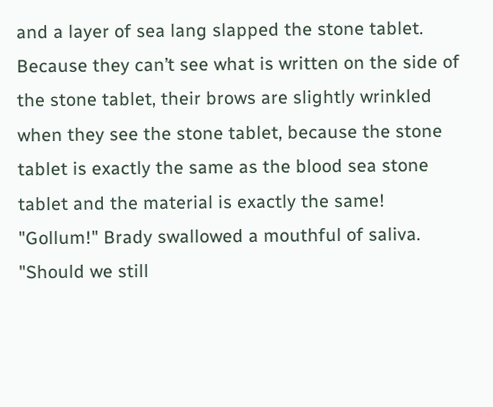and a layer of sea lang slapped the stone tablet.
Because they can’t see what is written on the side of the stone tablet, their brows are slightly wrinkled when they see the stone tablet, because the stone tablet is exactly the same as the blood sea stone tablet and the material is exactly the same!
"Gollum!" Brady swallowed a mouthful of saliva. "Should we still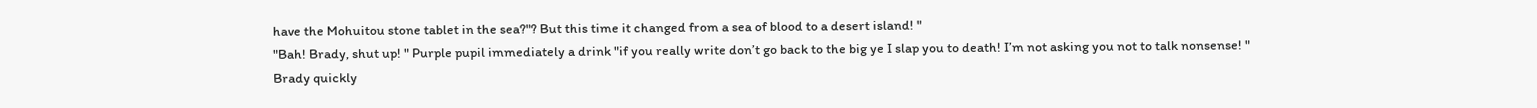have the Mohuitou stone tablet in the sea?"? But this time it changed from a sea of blood to a desert island! "
"Bah! Brady, shut up! " Purple pupil immediately a drink "if you really write don’t go back to the big ye I slap you to death! I’m not asking you not to talk nonsense! "
Brady quickly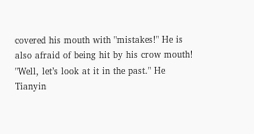covered his mouth with "mistakes!" He is also afraid of being hit by his crow mouth!
"Well, let’s look at it in the past." He Tianyin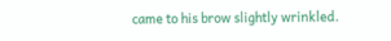came to his brow slightly wrinkled.